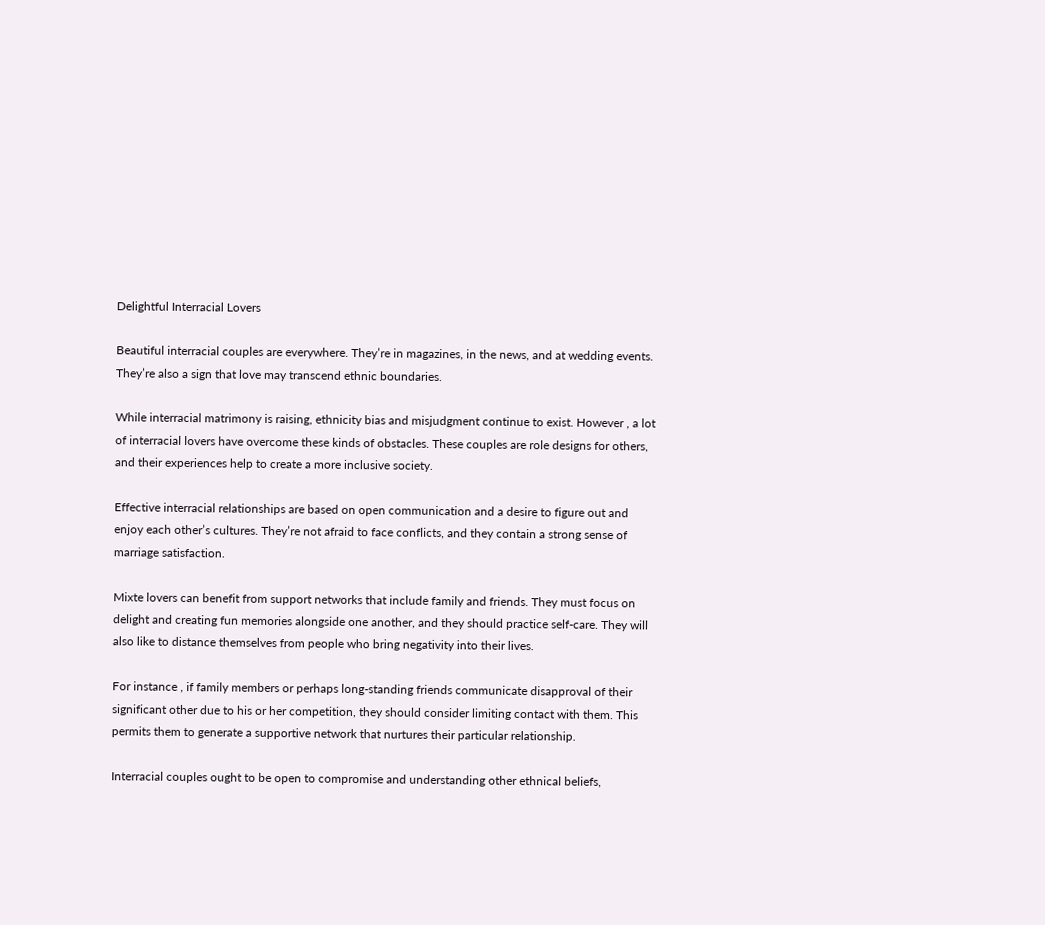Delightful Interracial Lovers

Beautiful interracial couples are everywhere. They’re in magazines, in the news, and at wedding events. They’re also a sign that love may transcend ethnic boundaries.

While interracial matrimony is raising, ethnicity bias and misjudgment continue to exist. However , a lot of interracial lovers have overcome these kinds of obstacles. These couples are role designs for others, and their experiences help to create a more inclusive society.

Effective interracial relationships are based on open communication and a desire to figure out and enjoy each other’s cultures. They’re not afraid to face conflicts, and they contain a strong sense of marriage satisfaction.

Mixte lovers can benefit from support networks that include family and friends. They must focus on delight and creating fun memories alongside one another, and they should practice self-care. They will also like to distance themselves from people who bring negativity into their lives.

For instance , if family members or perhaps long-standing friends communicate disapproval of their significant other due to his or her competition, they should consider limiting contact with them. This permits them to generate a supportive network that nurtures their particular relationship.

Interracial couples ought to be open to compromise and understanding other ethnical beliefs,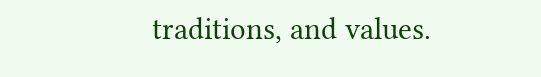traditions, and values.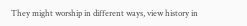They might worship in different ways, view history in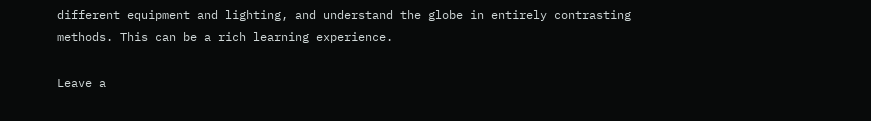different equipment and lighting, and understand the globe in entirely contrasting methods. This can be a rich learning experience.

Leave a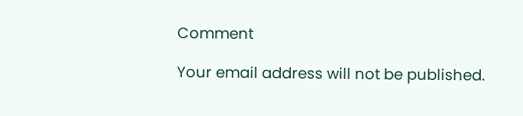Comment

Your email address will not be published.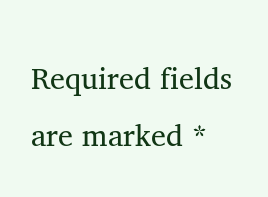Required fields are marked *